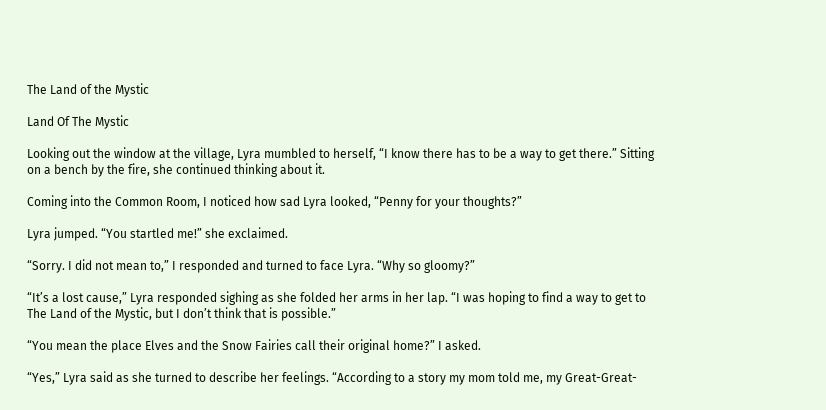The Land of the Mystic

Land Of The Mystic

Looking out the window at the village, Lyra mumbled to herself, “I know there has to be a way to get there.” Sitting on a bench by the fire, she continued thinking about it.

Coming into the Common Room, I noticed how sad Lyra looked, “Penny for your thoughts?”

Lyra jumped. “You startled me!” she exclaimed.

“Sorry. I did not mean to,” I responded and turned to face Lyra. “Why so gloomy?”

“It’s a lost cause,” Lyra responded sighing as she folded her arms in her lap. “I was hoping to find a way to get to The Land of the Mystic, but I don’t think that is possible.”

“You mean the place Elves and the Snow Fairies call their original home?” I asked.

“Yes,” Lyra said as she turned to describe her feelings. “According to a story my mom told me, my Great-Great-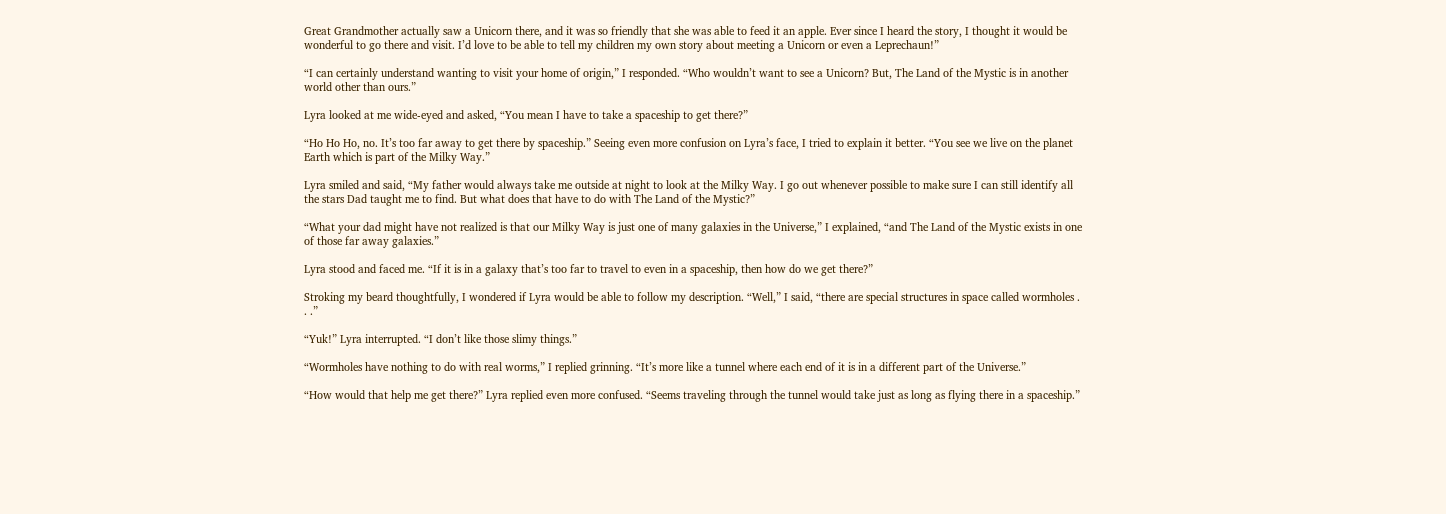Great Grandmother actually saw a Unicorn there, and it was so friendly that she was able to feed it an apple. Ever since I heard the story, I thought it would be wonderful to go there and visit. I’d love to be able to tell my children my own story about meeting a Unicorn or even a Leprechaun!”

“I can certainly understand wanting to visit your home of origin,” I responded. “Who wouldn’t want to see a Unicorn? But, The Land of the Mystic is in another world other than ours.”

Lyra looked at me wide-eyed and asked, “You mean I have to take a spaceship to get there?”

“Ho Ho Ho, no. It’s too far away to get there by spaceship.” Seeing even more confusion on Lyra’s face, I tried to explain it better. “You see we live on the planet Earth which is part of the Milky Way.”

Lyra smiled and said, “My father would always take me outside at night to look at the Milky Way. I go out whenever possible to make sure I can still identify all the stars Dad taught me to find. But what does that have to do with The Land of the Mystic?”

“What your dad might have not realized is that our Milky Way is just one of many galaxies in the Universe,” I explained, “and The Land of the Mystic exists in one of those far away galaxies.”

Lyra stood and faced me. “If it is in a galaxy that’s too far to travel to even in a spaceship, then how do we get there?”

Stroking my beard thoughtfully, I wondered if Lyra would be able to follow my description. “Well,” I said, “there are special structures in space called wormholes . . .”

“Yuk!” Lyra interrupted. “I don’t like those slimy things.”

“Wormholes have nothing to do with real worms,” I replied grinning. “It’s more like a tunnel where each end of it is in a different part of the Universe.”

“How would that help me get there?” Lyra replied even more confused. “Seems traveling through the tunnel would take just as long as flying there in a spaceship.”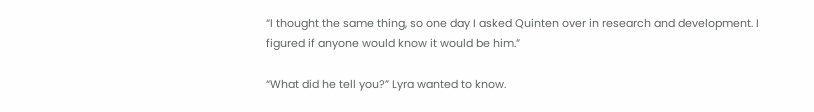“I thought the same thing, so one day I asked Quinten over in research and development. I figured if anyone would know it would be him.”

“What did he tell you?” Lyra wanted to know.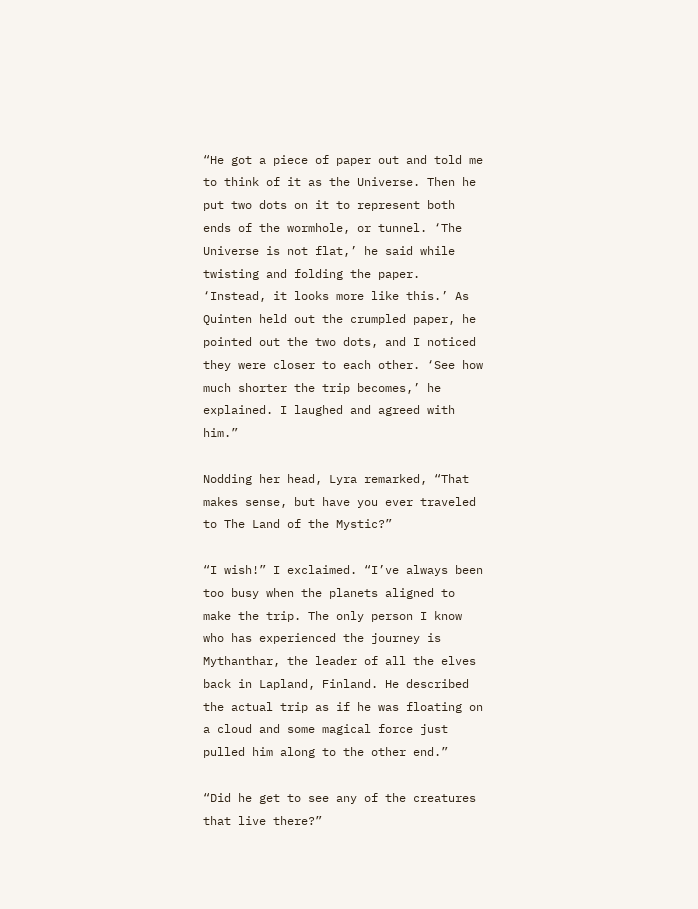“He got a piece of paper out and told me to think of it as the Universe. Then he put two dots on it to represent both ends of the wormhole, or tunnel. ‘The Universe is not flat,’ he said while twisting and folding the paper. ‘Instead, it looks more like this.’ As Quinten held out the crumpled paper, he pointed out the two dots, and I noticed they were closer to each other. ‘See how much shorter the trip becomes,’ he explained. I laughed and agreed with him.”

Nodding her head, Lyra remarked, “That makes sense, but have you ever traveled to The Land of the Mystic?”

“I wish!” I exclaimed. “I’ve always been too busy when the planets aligned to make the trip. The only person I know who has experienced the journey is Mythanthar, the leader of all the elves back in Lapland, Finland. He described the actual trip as if he was floating on a cloud and some magical force just pulled him along to the other end.”

“Did he get to see any of the creatures that live there?”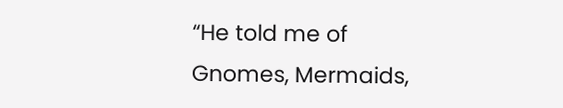“He told me of Gnomes, Mermaids,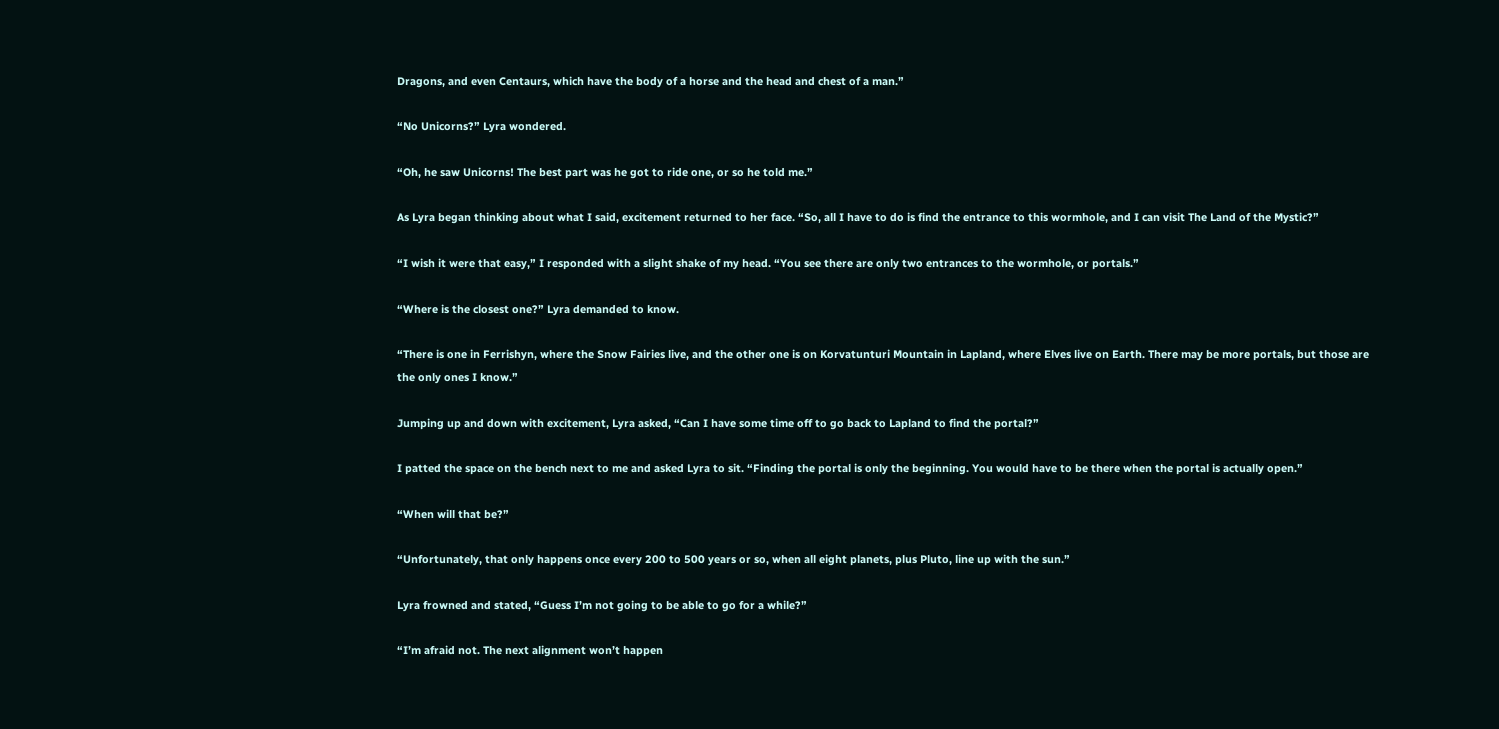Dragons, and even Centaurs, which have the body of a horse and the head and chest of a man.”

“No Unicorns?” Lyra wondered.

“Oh, he saw Unicorns! The best part was he got to ride one, or so he told me.”

As Lyra began thinking about what I said, excitement returned to her face. “So, all I have to do is find the entrance to this wormhole, and I can visit The Land of the Mystic?”

“I wish it were that easy,” I responded with a slight shake of my head. “You see there are only two entrances to the wormhole, or portals.”

“Where is the closest one?” Lyra demanded to know.

“There is one in Ferrishyn, where the Snow Fairies live, and the other one is on Korvatunturi Mountain in Lapland, where Elves live on Earth. There may be more portals, but those are the only ones I know.”

Jumping up and down with excitement, Lyra asked, “Can I have some time off to go back to Lapland to find the portal?”

I patted the space on the bench next to me and asked Lyra to sit. “Finding the portal is only the beginning. You would have to be there when the portal is actually open.”

“When will that be?”

“Unfortunately, that only happens once every 200 to 500 years or so, when all eight planets, plus Pluto, line up with the sun.”

Lyra frowned and stated, “Guess I’m not going to be able to go for a while?”

“I’m afraid not. The next alignment won’t happen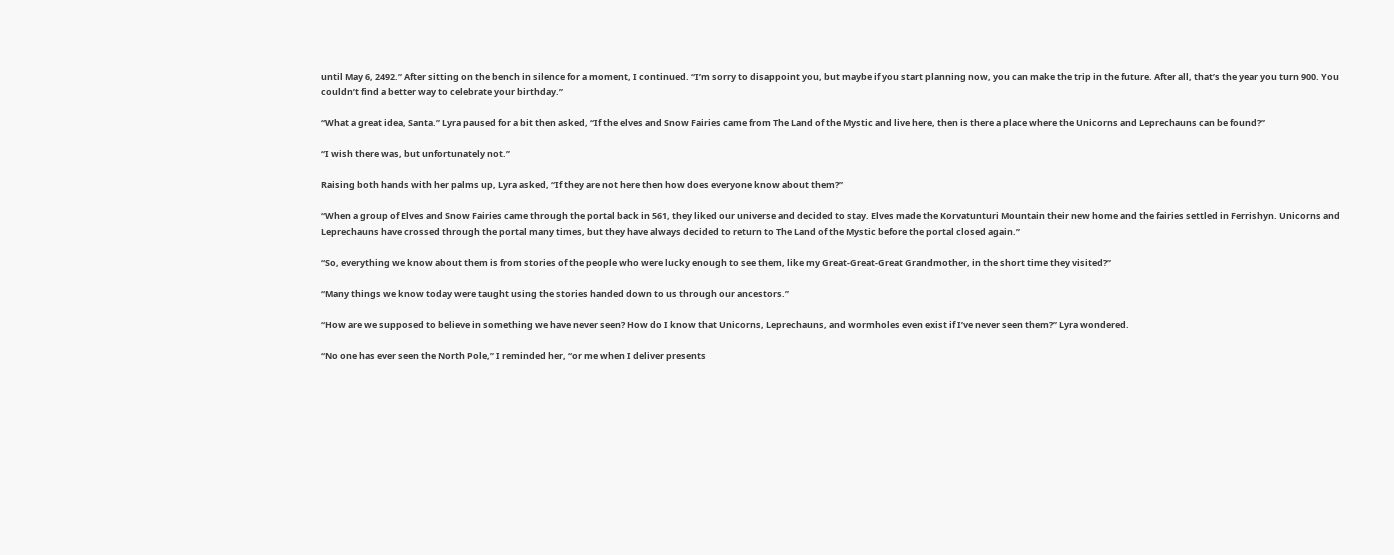until May 6, 2492.” After sitting on the bench in silence for a moment, I continued. “I’m sorry to disappoint you, but maybe if you start planning now, you can make the trip in the future. After all, that’s the year you turn 900. You couldn’t find a better way to celebrate your birthday.”

“What a great idea, Santa.” Lyra paused for a bit then asked, “If the elves and Snow Fairies came from The Land of the Mystic and live here, then is there a place where the Unicorns and Leprechauns can be found?”

“I wish there was, but unfortunately not.”

Raising both hands with her palms up, Lyra asked, “If they are not here then how does everyone know about them?”

“When a group of Elves and Snow Fairies came through the portal back in 561, they liked our universe and decided to stay. Elves made the Korvatunturi Mountain their new home and the fairies settled in Ferrishyn. Unicorns and Leprechauns have crossed through the portal many times, but they have always decided to return to The Land of the Mystic before the portal closed again.”

“So, everything we know about them is from stories of the people who were lucky enough to see them, like my Great-Great-Great Grandmother, in the short time they visited?”

“Many things we know today were taught using the stories handed down to us through our ancestors.”

“How are we supposed to believe in something we have never seen? How do I know that Unicorns, Leprechauns, and wormholes even exist if I’ve never seen them?” Lyra wondered.

“No one has ever seen the North Pole,” I reminded her, “or me when I deliver presents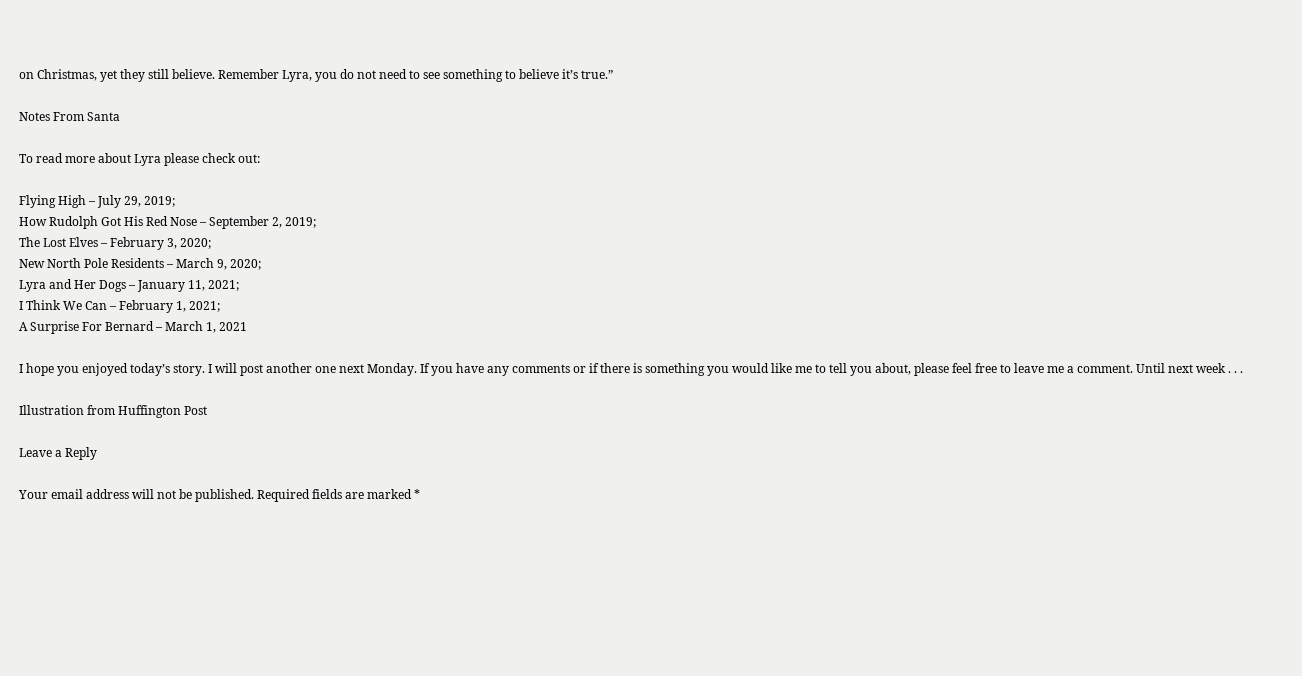on Christmas, yet they still believe. Remember Lyra, you do not need to see something to believe it’s true.”

Notes From Santa

To read more about Lyra please check out:

Flying High – July 29, 2019;
How Rudolph Got His Red Nose – September 2, 2019;
The Lost Elves – February 3, 2020;
New North Pole Residents – March 9, 2020;
Lyra and Her Dogs – January 11, 2021;
I Think We Can – February 1, 2021;
A Surprise For Bernard – March 1, 2021

I hope you enjoyed today’s story. I will post another one next Monday. If you have any comments or if there is something you would like me to tell you about, please feel free to leave me a comment. Until next week . . .

Illustration from Huffington Post

Leave a Reply

Your email address will not be published. Required fields are marked *